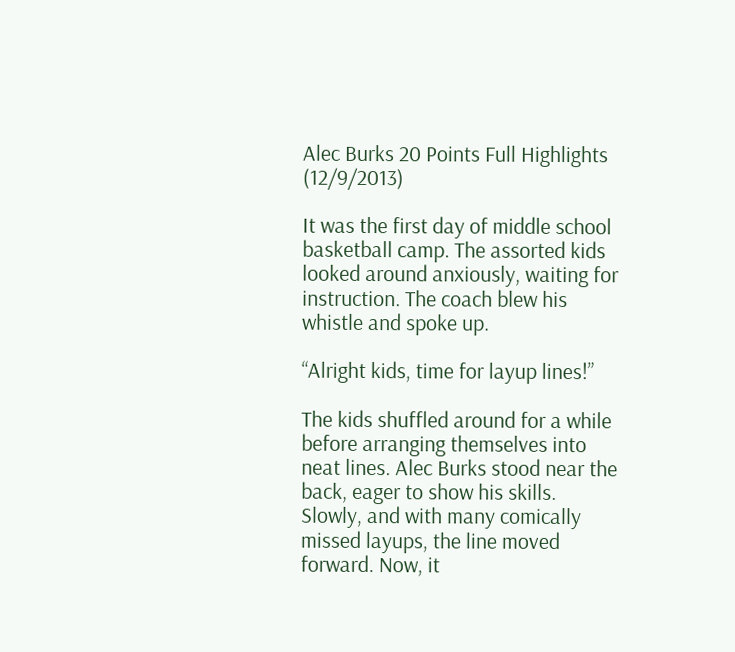Alec Burks 20 Points Full Highlights (12/9/2013)

It was the first day of middle school basketball camp. The assorted kids looked around anxiously, waiting for instruction. The coach blew his whistle and spoke up.

“Alright kids, time for layup lines!”

The kids shuffled around for a while before arranging themselves into neat lines. Alec Burks stood near the back, eager to show his skills. Slowly, and with many comically missed layups, the line moved forward. Now, it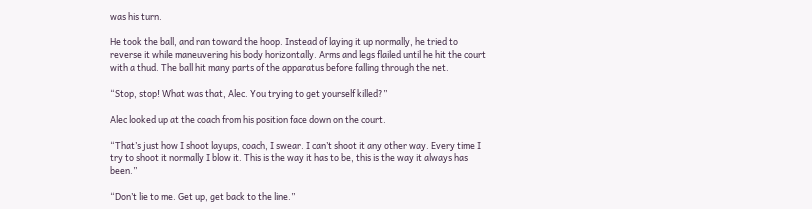was his turn.

He took the ball, and ran toward the hoop. Instead of laying it up normally, he tried to reverse it while maneuvering his body horizontally. Arms and legs flailed until he hit the court with a thud. The ball hit many parts of the apparatus before falling through the net.

“Stop, stop! What was that, Alec. You trying to get yourself killed?”

Alec looked up at the coach from his position face down on the court.

“That’s just how I shoot layups, coach, I swear. I can’t shoot it any other way. Every time I try to shoot it normally I blow it. This is the way it has to be, this is the way it always has been.”

“Don’t lie to me. Get up, get back to the line.”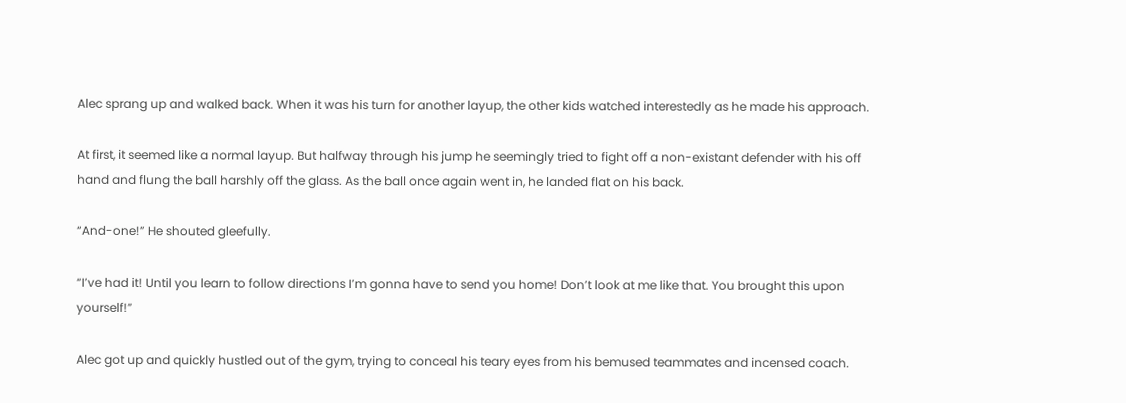Alec sprang up and walked back. When it was his turn for another layup, the other kids watched interestedly as he made his approach.

At first, it seemed like a normal layup. But halfway through his jump he seemingly tried to fight off a non-existant defender with his off hand and flung the ball harshly off the glass. As the ball once again went in, he landed flat on his back.

“And-one!” He shouted gleefully.

“I’ve had it! Until you learn to follow directions I’m gonna have to send you home! Don’t look at me like that. You brought this upon yourself!”

Alec got up and quickly hustled out of the gym, trying to conceal his teary eyes from his bemused teammates and incensed coach.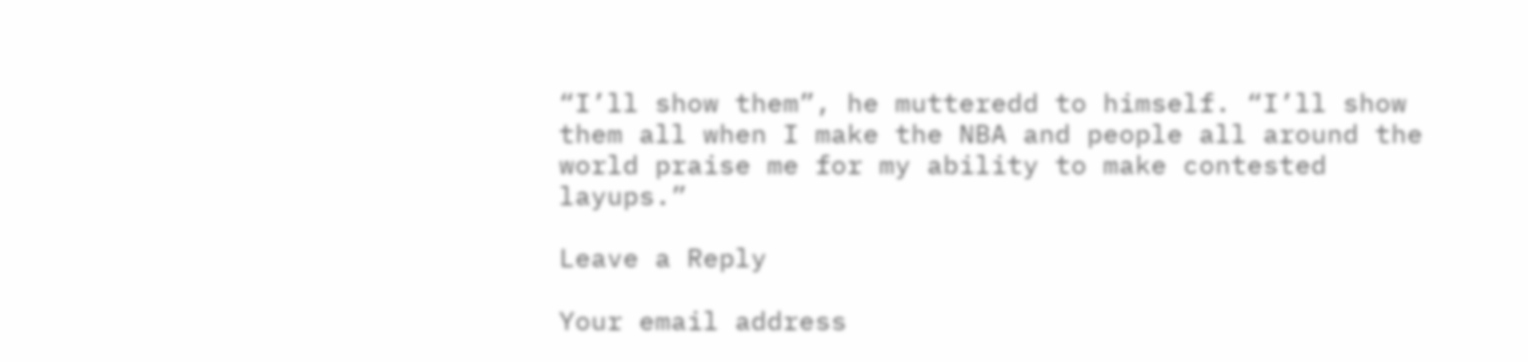“I’ll show them”, he mutteredd to himself. “I’ll show them all when I make the NBA and people all around the world praise me for my ability to make contested layups.”

Leave a Reply

Your email address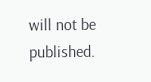will not be published.